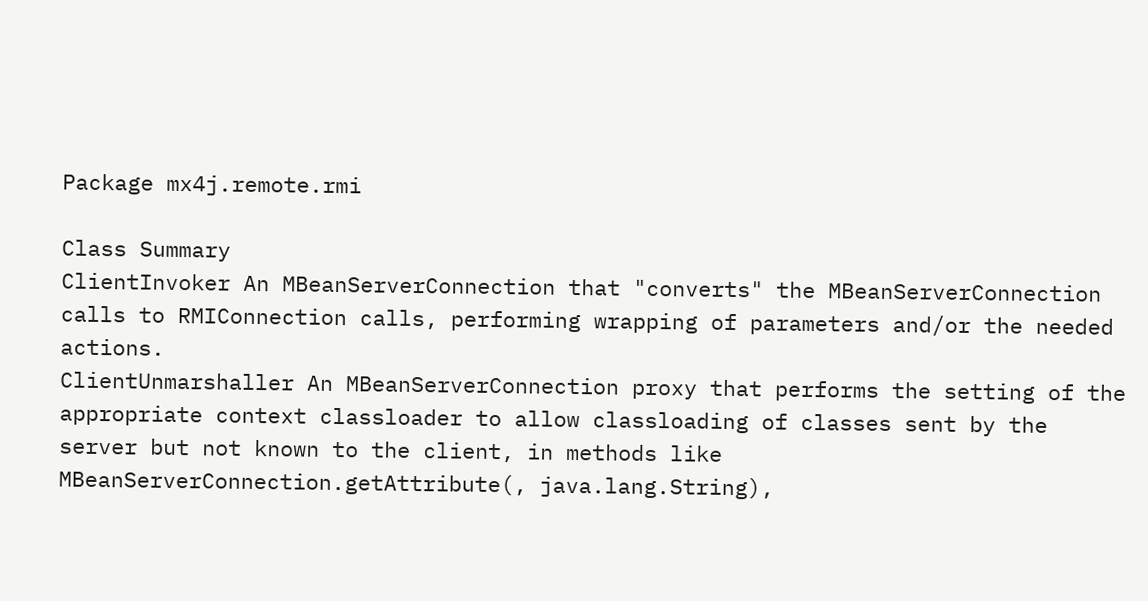Package mx4j.remote.rmi

Class Summary
ClientInvoker An MBeanServerConnection that "converts" the MBeanServerConnection calls to RMIConnection calls, performing wrapping of parameters and/or the needed actions.
ClientUnmarshaller An MBeanServerConnection proxy that performs the setting of the appropriate context classloader to allow classloading of classes sent by the server but not known to the client, in methods like MBeanServerConnection.getAttribute(, java.lang.String),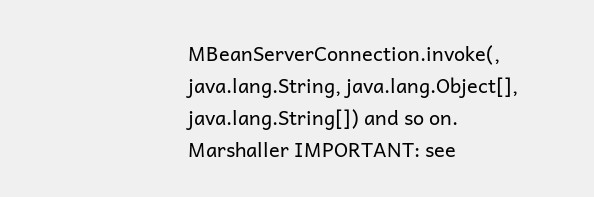MBeanServerConnection.invoke(, java.lang.String, java.lang.Object[], java.lang.String[]) and so on.
Marshaller IMPORTANT: see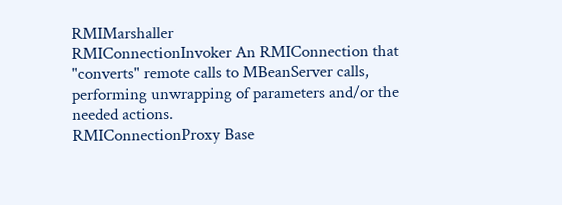RMIMarshaller
RMIConnectionInvoker An RMIConnection that "converts" remote calls to MBeanServer calls, performing unwrapping of parameters and/or the needed actions.
RMIConnectionProxy Base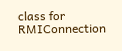class for RMIConnection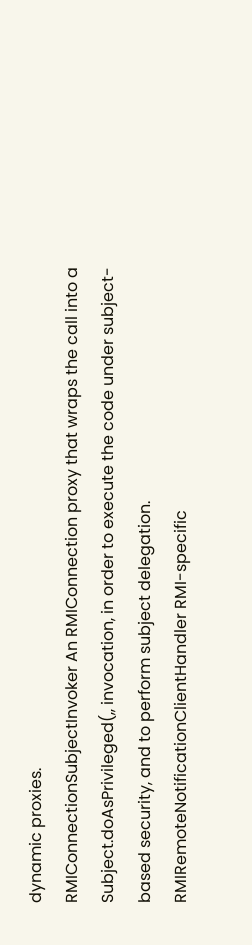dynamic proxies.
RMIConnectionSubjectInvoker An RMIConnection proxy that wraps the call into a Subject.doAsPrivileged(,, invocation, in order to execute the code under subject-based security, and to perform subject delegation.
RMIRemoteNotificationClientHandler RMI-specific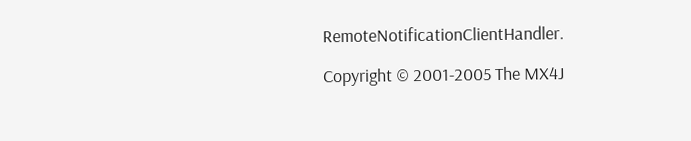RemoteNotificationClientHandler.

Copyright © 2001-2005 The MX4J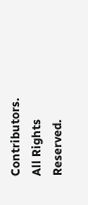Contributors. All Rights Reserved.